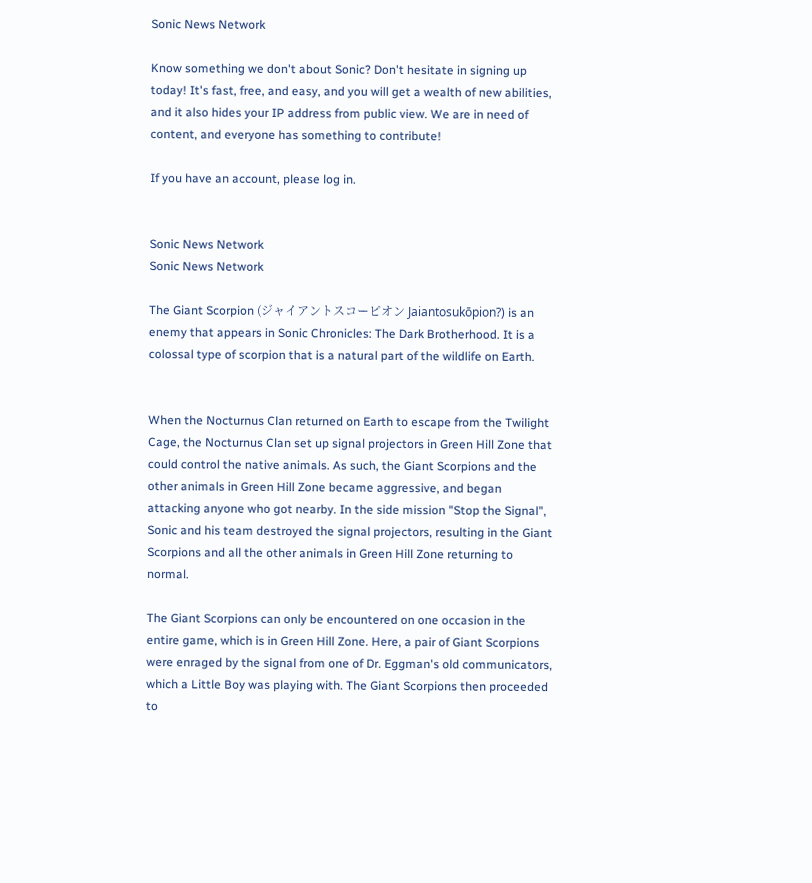Sonic News Network

Know something we don't about Sonic? Don't hesitate in signing up today! It's fast, free, and easy, and you will get a wealth of new abilities, and it also hides your IP address from public view. We are in need of content, and everyone has something to contribute!

If you have an account, please log in.


Sonic News Network
Sonic News Network

The Giant Scorpion (ジャイアントスコーピオン Jaiantosukōpion?) is an enemy that appears in Sonic Chronicles: The Dark Brotherhood. It is a colossal type of scorpion that is a natural part of the wildlife on Earth.


When the Nocturnus Clan returned on Earth to escape from the Twilight Cage, the Nocturnus Clan set up signal projectors in Green Hill Zone that could control the native animals. As such, the Giant Scorpions and the other animals in Green Hill Zone became aggressive, and began attacking anyone who got nearby. In the side mission "Stop the Signal", Sonic and his team destroyed the signal projectors, resulting in the Giant Scorpions and all the other animals in Green Hill Zone returning to normal.

The Giant Scorpions can only be encountered on one occasion in the entire game, which is in Green Hill Zone. Here, a pair of Giant Scorpions were enraged by the signal from one of Dr. Eggman's old communicators, which a Little Boy was playing with. The Giant Scorpions then proceeded to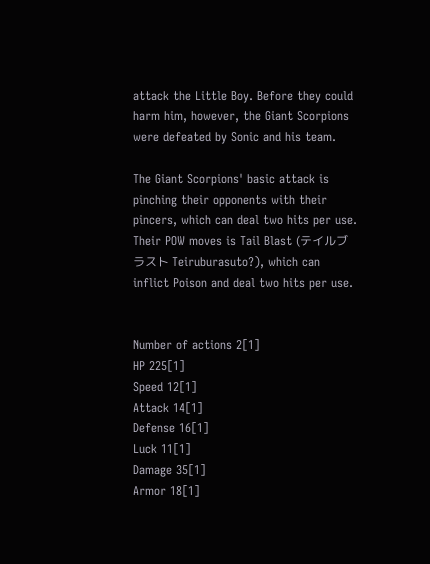attack the Little Boy. Before they could harm him, however, the Giant Scorpions were defeated by Sonic and his team.

The Giant Scorpions' basic attack is pinching their opponents with their pincers, which can deal two hits per use. Their POW moves is Tail Blast (テイルブラスト Teiruburasuto?), which can inflict Poison and deal two hits per use.


Number of actions 2[1]
HP 225[1]
Speed 12[1]
Attack 14[1]
Defense 16[1]
Luck 11[1]
Damage 35[1]
Armor 18[1]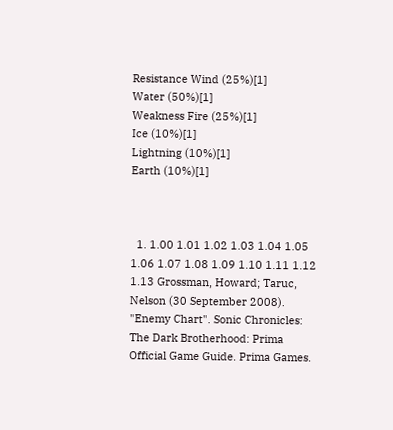Resistance Wind (25%)[1]
Water (50%)[1]
Weakness Fire (25%)[1]
Ice (10%)[1]
Lightning (10%)[1]
Earth (10%)[1]



  1. 1.00 1.01 1.02 1.03 1.04 1.05 1.06 1.07 1.08 1.09 1.10 1.11 1.12 1.13 Grossman, Howard; Taruc, Nelson (30 September 2008). "Enemy Chart". Sonic Chronicles: The Dark Brotherhood: Prima Official Game Guide. Prima Games.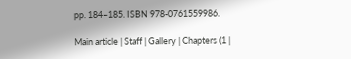pp. 184–185. ISBN 978-0761559986.

Main article | Staff | Gallery | Chapters (1 |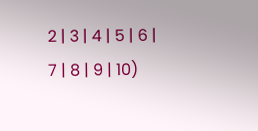2 | 3 | 4 | 5 | 6 | 7 | 8 | 9 | 10)